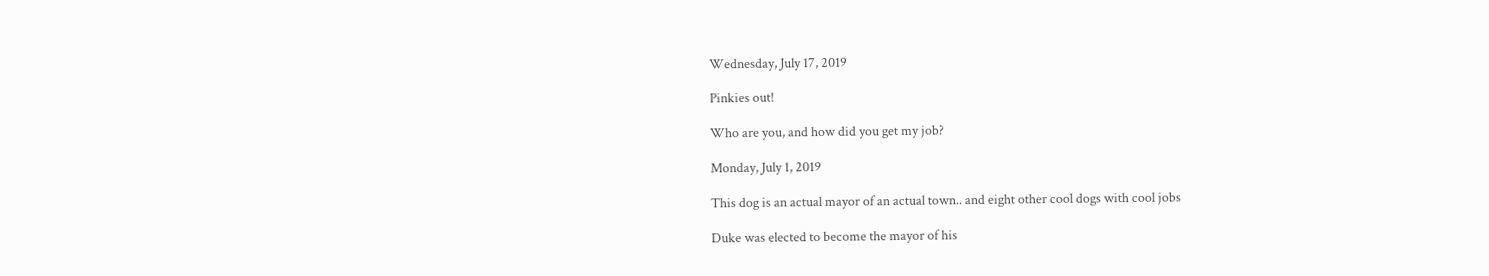Wednesday, July 17, 2019

Pinkies out!

Who are you, and how did you get my job?

Monday, July 1, 2019

This dog is an actual mayor of an actual town.. and eight other cool dogs with cool jobs

Duke was elected to become the mayor of his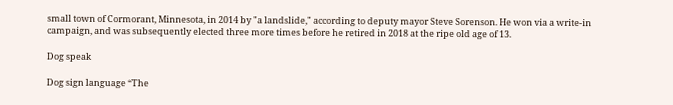small town of Cormorant, Minnesota, in 2014 by "a landslide," according to deputy mayor Steve Sorenson. He won via a write-in campaign, and was subsequently elected three more times before he retired in 2018 at the ripe old age of 13.

Dog speak

Dog sign language “The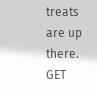treats are up there. GET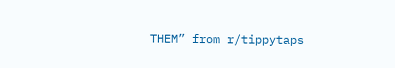THEM” from r/tippytaps